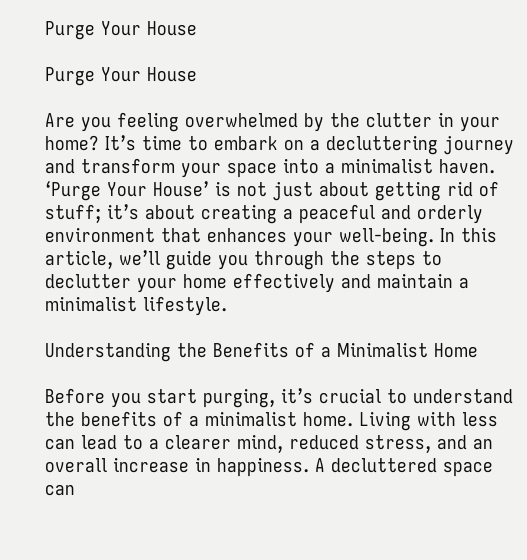Purge Your House

Purge Your House

Are you feeling overwhelmed by the clutter in your home? It’s time to embark on a decluttering journey and transform your space into a minimalist haven. ‘Purge Your House’ is not just about getting rid of stuff; it’s about creating a peaceful and orderly environment that enhances your well-being. In this article, we’ll guide you through the steps to declutter your home effectively and maintain a minimalist lifestyle.

Understanding the Benefits of a Minimalist Home

Before you start purging, it’s crucial to understand the benefits of a minimalist home. Living with less can lead to a clearer mind, reduced stress, and an overall increase in happiness. A decluttered space can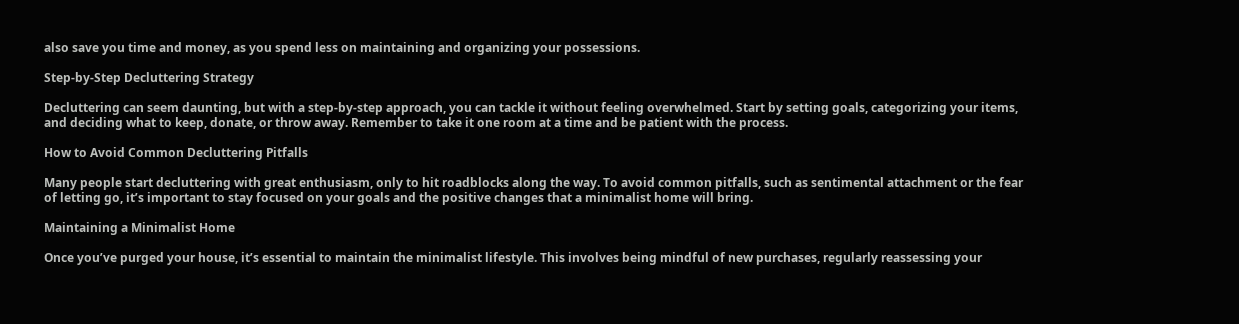also save you time and money, as you spend less on maintaining and organizing your possessions.

Step-by-Step Decluttering Strategy

Decluttering can seem daunting, but with a step-by-step approach, you can tackle it without feeling overwhelmed. Start by setting goals, categorizing your items, and deciding what to keep, donate, or throw away. Remember to take it one room at a time and be patient with the process.

How to Avoid Common Decluttering Pitfalls

Many people start decluttering with great enthusiasm, only to hit roadblocks along the way. To avoid common pitfalls, such as sentimental attachment or the fear of letting go, it’s important to stay focused on your goals and the positive changes that a minimalist home will bring.

Maintaining a Minimalist Home

Once you’ve purged your house, it’s essential to maintain the minimalist lifestyle. This involves being mindful of new purchases, regularly reassessing your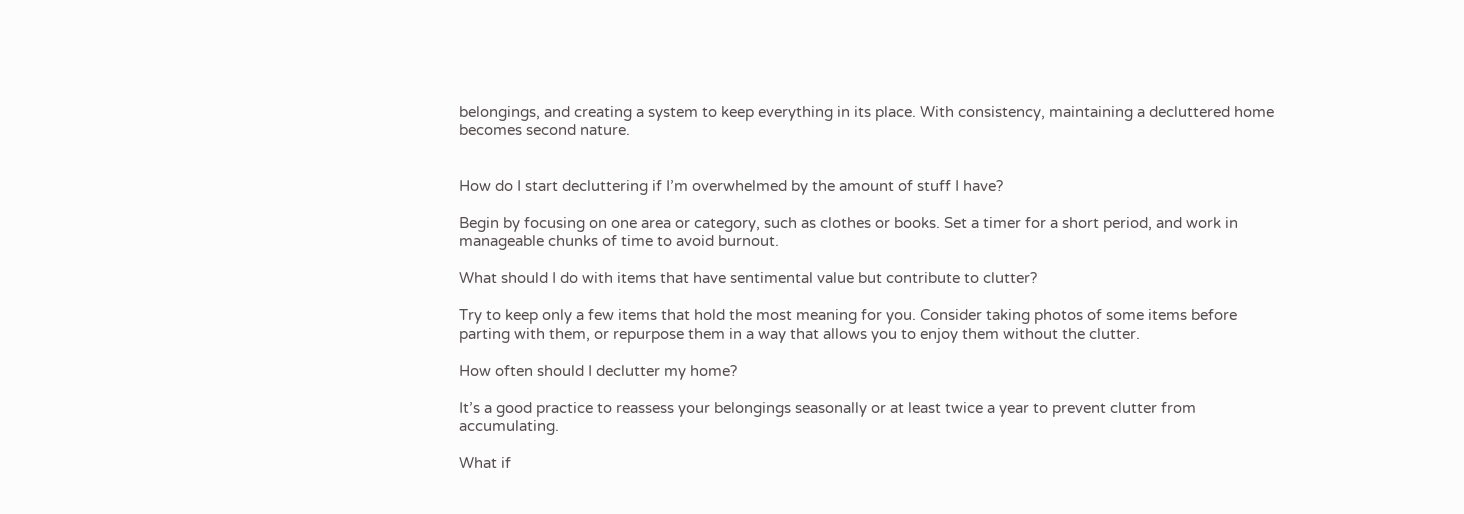belongings, and creating a system to keep everything in its place. With consistency, maintaining a decluttered home becomes second nature.


How do I start decluttering if I’m overwhelmed by the amount of stuff I have?

Begin by focusing on one area or category, such as clothes or books. Set a timer for a short period, and work in manageable chunks of time to avoid burnout.

What should I do with items that have sentimental value but contribute to clutter?

Try to keep only a few items that hold the most meaning for you. Consider taking photos of some items before parting with them, or repurpose them in a way that allows you to enjoy them without the clutter.

How often should I declutter my home?

It’s a good practice to reassess your belongings seasonally or at least twice a year to prevent clutter from accumulating.

What if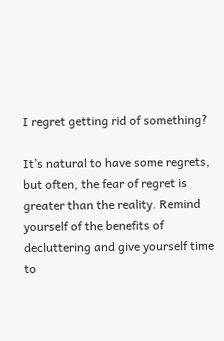I regret getting rid of something?

It’s natural to have some regrets, but often, the fear of regret is greater than the reality. Remind yourself of the benefits of decluttering and give yourself time to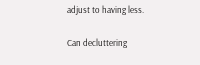adjust to having less.

Can decluttering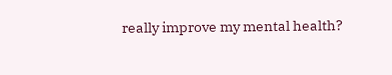really improve my mental health?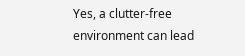Yes, a clutter-free environment can lead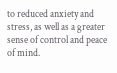to reduced anxiety and stress, as well as a greater sense of control and peace of mind.